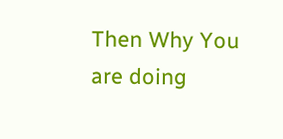Then Why You are doing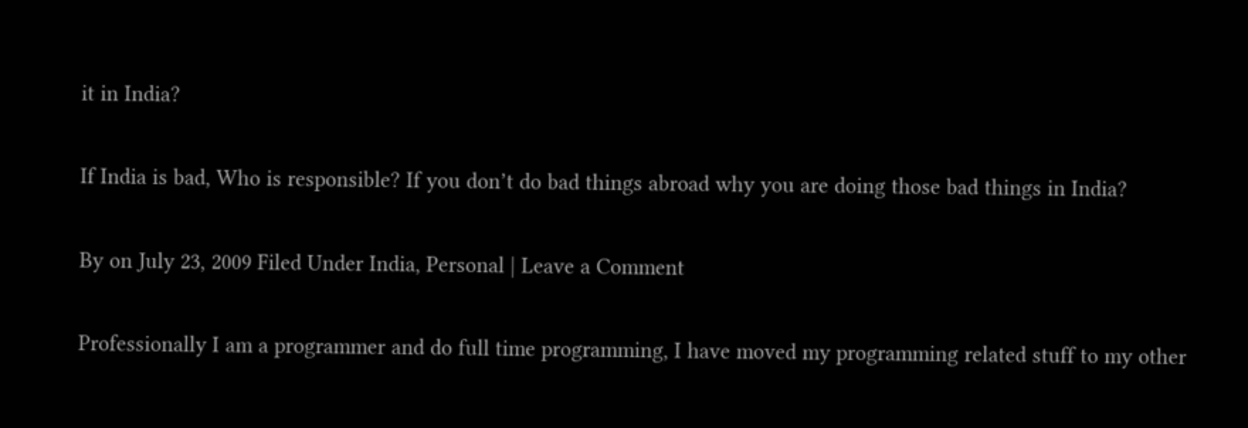it in India?

If India is bad, Who is responsible? If you don’t do bad things abroad why you are doing those bad things in India?

By on July 23, 2009 Filed Under India, Personal | Leave a Comment

Professionally I am a programmer and do full time programming, I have moved my programming related stuff to my other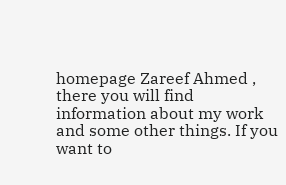homepage Zareef Ahmed , there you will find information about my work and some other things. If you want to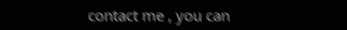contact me , you can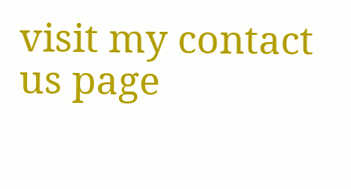visit my contact us page